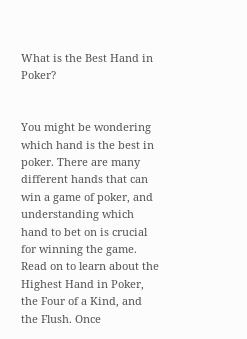What is the Best Hand in Poker?


You might be wondering which hand is the best in poker. There are many different hands that can win a game of poker, and understanding which hand to bet on is crucial for winning the game. Read on to learn about the Highest Hand in Poker, the Four of a Kind, and the Flush. Once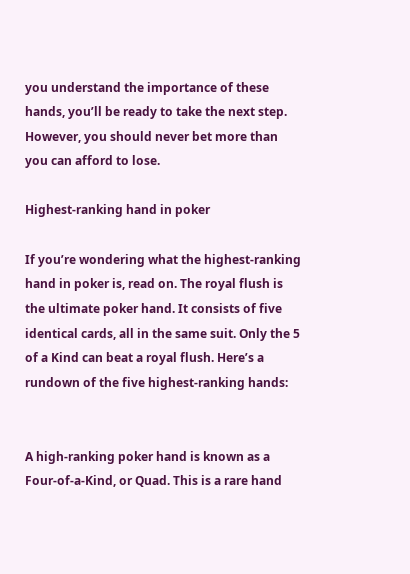you understand the importance of these hands, you’ll be ready to take the next step. However, you should never bet more than you can afford to lose.

Highest-ranking hand in poker

If you’re wondering what the highest-ranking hand in poker is, read on. The royal flush is the ultimate poker hand. It consists of five identical cards, all in the same suit. Only the 5 of a Kind can beat a royal flush. Here’s a rundown of the five highest-ranking hands:


A high-ranking poker hand is known as a Four-of-a-Kind, or Quad. This is a rare hand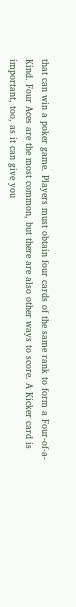that can win a poker game. Players must obtain four cards of the same rank to form a Four-of-a-Kind. Four Aces are the most common, but there are also other ways to score. A Kicker card is important, too, as it can give you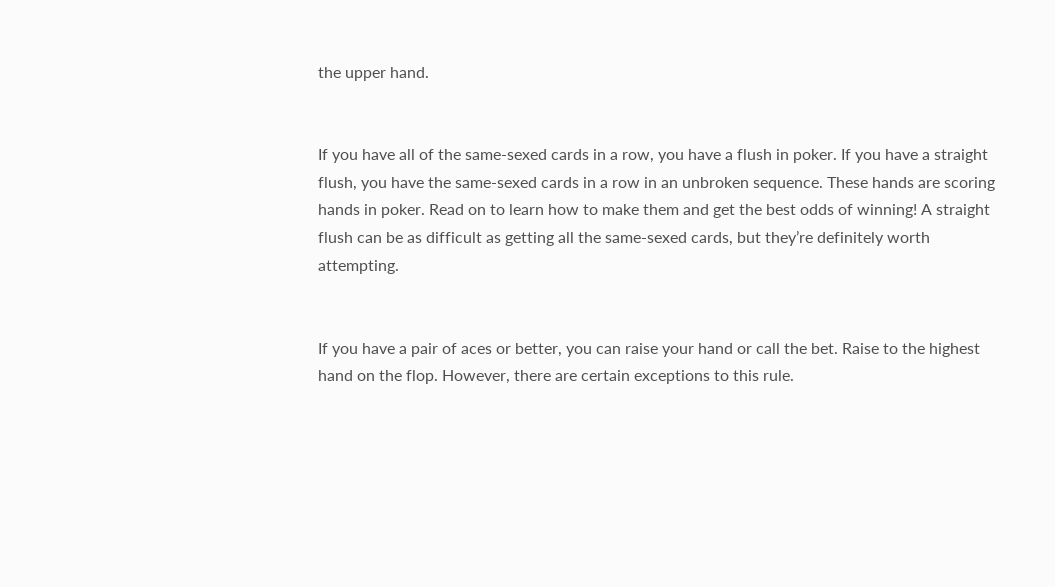the upper hand.


If you have all of the same-sexed cards in a row, you have a flush in poker. If you have a straight flush, you have the same-sexed cards in a row in an unbroken sequence. These hands are scoring hands in poker. Read on to learn how to make them and get the best odds of winning! A straight flush can be as difficult as getting all the same-sexed cards, but they’re definitely worth attempting.


If you have a pair of aces or better, you can raise your hand or call the bet. Raise to the highest hand on the flop. However, there are certain exceptions to this rule.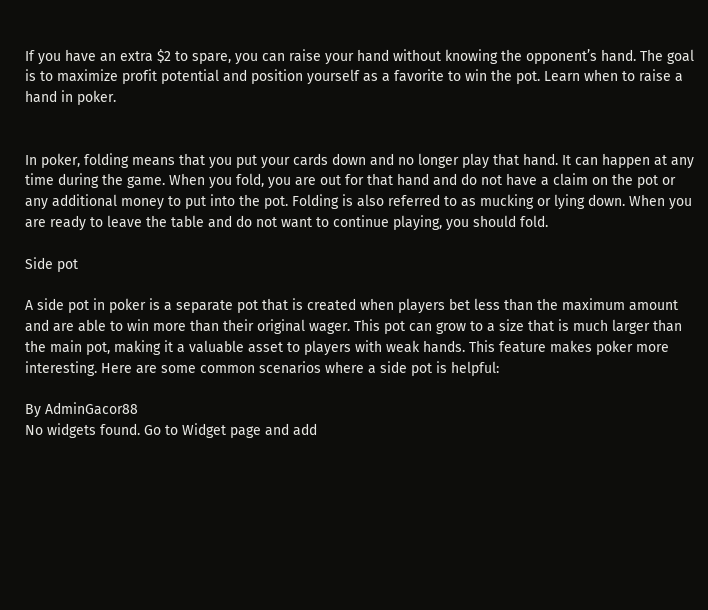If you have an extra $2 to spare, you can raise your hand without knowing the opponent’s hand. The goal is to maximize profit potential and position yourself as a favorite to win the pot. Learn when to raise a hand in poker.


In poker, folding means that you put your cards down and no longer play that hand. It can happen at any time during the game. When you fold, you are out for that hand and do not have a claim on the pot or any additional money to put into the pot. Folding is also referred to as mucking or lying down. When you are ready to leave the table and do not want to continue playing, you should fold.

Side pot

A side pot in poker is a separate pot that is created when players bet less than the maximum amount and are able to win more than their original wager. This pot can grow to a size that is much larger than the main pot, making it a valuable asset to players with weak hands. This feature makes poker more interesting. Here are some common scenarios where a side pot is helpful:

By AdminGacor88
No widgets found. Go to Widget page and add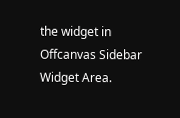the widget in Offcanvas Sidebar Widget Area.